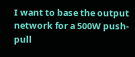I want to base the output network for a 500W push-pull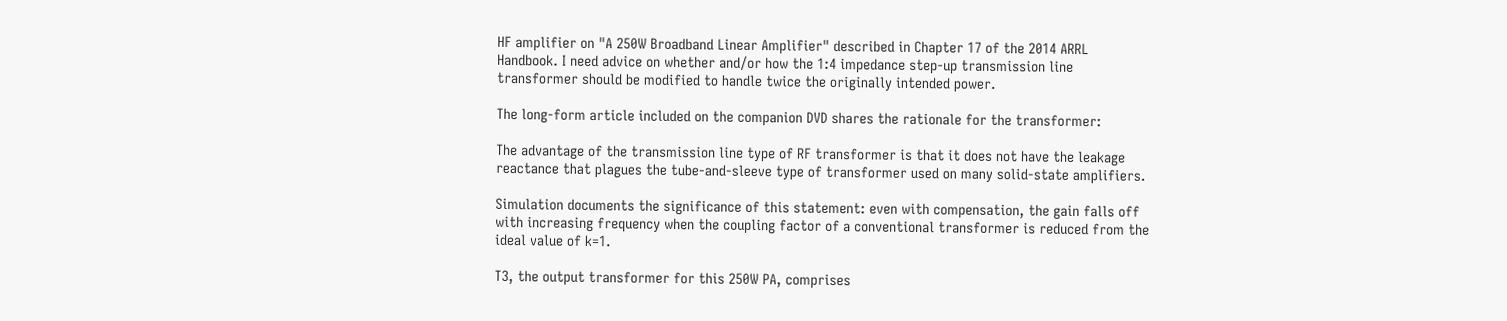HF amplifier on "A 250W Broadband Linear Amplifier" described in Chapter 17 of the 2014 ARRL Handbook. I need advice on whether and/or how the 1:4 impedance step-up transmission line transformer should be modified to handle twice the originally intended power.

The long-form article included on the companion DVD shares the rationale for the transformer:

The advantage of the transmission line type of RF transformer is that it does not have the leakage reactance that plagues the tube-and-sleeve type of transformer used on many solid-state amplifiers.

Simulation documents the significance of this statement: even with compensation, the gain falls off with increasing frequency when the coupling factor of a conventional transformer is reduced from the ideal value of k=1.

T3, the output transformer for this 250W PA, comprises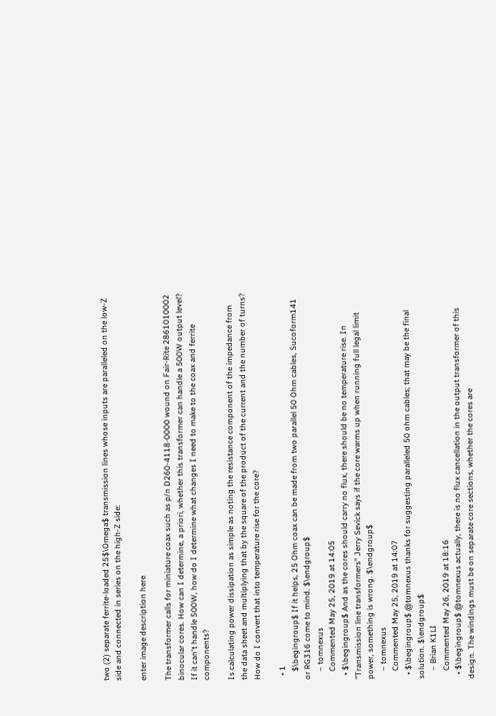two (2) separate ferrite-loaded 25$\Omega$ transmission lines whose inputs are paralleled on the low-Z side and connected in series on the high-Z side:

enter image description here

The transformer calls for miniature coax such as p/n D260-4118-0000 wound on Fair-Rite 2861010002 binocular cores. How can I determine, a priori, whether this transformer can handle a 500W output level? If it can't handle 500W, how do I determine what changes I need to make to the coax and ferrite components?

Is calculating power dissipation as simple as noting the resistance component of the impedance from the data sheet and multiplying that by the square of the product of the current and the number of turns? How do I convert that into temperature rise for the core?

  • 1
    $\begingroup$ If it helps, 25 Ohm coax can be made from two parallel 50 Ohm cables, Sucoform141 or RG316 come to mind. $\endgroup$
    – tomnexus
    Commented May 25, 2019 at 14:05
  • $\begingroup$ And as the cores should carry no flux, there should be no temperature rise. In "Transmission line transformers" Jerry Sevick says if the core warms up when running full legal limit power, something is wrong. $\endgroup$
    – tomnexus
    Commented May 25, 2019 at 14:07
  • $\begingroup$ @tomnexus thanks for suggesting paralleled 50 ohm cables; that may be the final solution. $\endgroup$
    – Brian K1LI
    Commented May 26, 2019 at 18:16
  • $\begingroup$ @tomnexus actually, there is no flux cancellation in the output transformer of this design. The windings must be on separate core sections, whether the cores are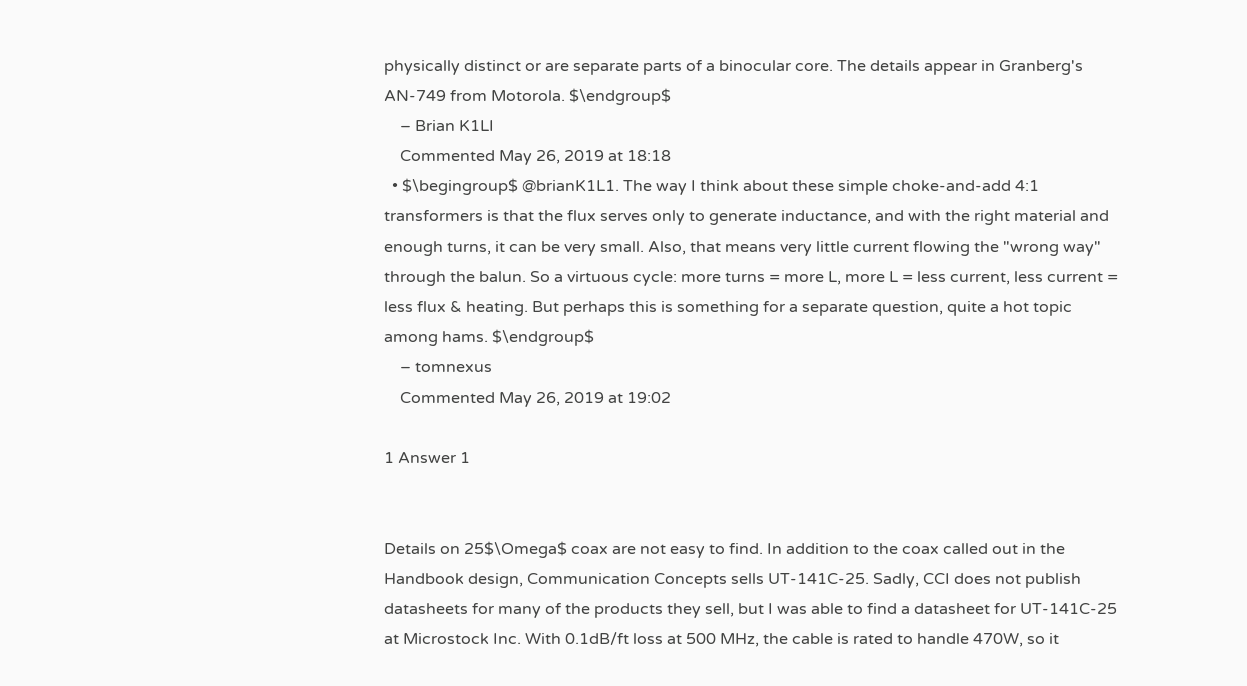physically distinct or are separate parts of a binocular core. The details appear in Granberg's AN-749 from Motorola. $\endgroup$
    – Brian K1LI
    Commented May 26, 2019 at 18:18
  • $\begingroup$ @brianK1L1. The way I think about these simple choke-and-add 4:1 transformers is that the flux serves only to generate inductance, and with the right material and enough turns, it can be very small. Also, that means very little current flowing the "wrong way" through the balun. So a virtuous cycle: more turns = more L, more L = less current, less current = less flux & heating. But perhaps this is something for a separate question, quite a hot topic among hams. $\endgroup$
    – tomnexus
    Commented May 26, 2019 at 19:02

1 Answer 1


Details on 25$\Omega$ coax are not easy to find. In addition to the coax called out in the Handbook design, Communication Concepts sells UT-141C-25. Sadly, CCI does not publish datasheets for many of the products they sell, but I was able to find a datasheet for UT-141C-25 at Microstock Inc. With 0.1dB/ft loss at 500 MHz, the cable is rated to handle 470W, so it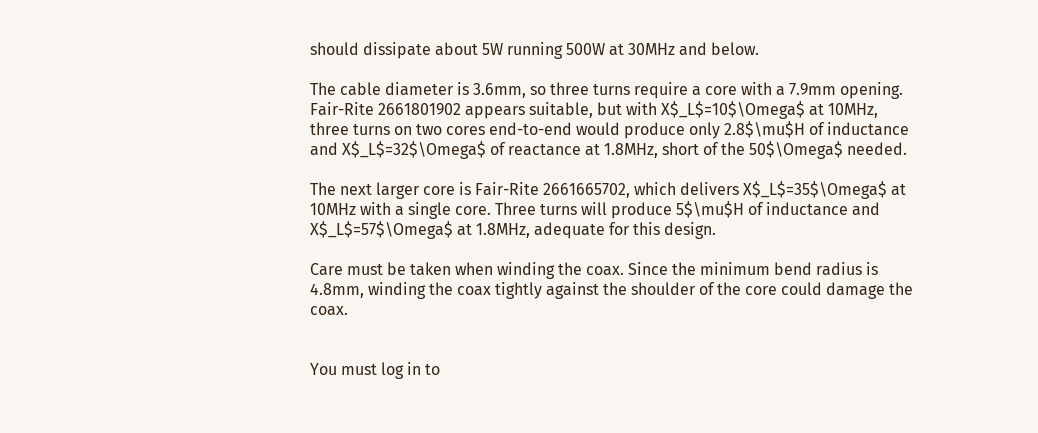should dissipate about 5W running 500W at 30MHz and below.

The cable diameter is 3.6mm, so three turns require a core with a 7.9mm opening. Fair-Rite 2661801902 appears suitable, but with X$_L$=10$\Omega$ at 10MHz, three turns on two cores end-to-end would produce only 2.8$\mu$H of inductance and X$_L$=32$\Omega$ of reactance at 1.8MHz, short of the 50$\Omega$ needed.

The next larger core is Fair-Rite 2661665702, which delivers X$_L$=35$\Omega$ at 10MHz with a single core. Three turns will produce 5$\mu$H of inductance and X$_L$=57$\Omega$ at 1.8MHz, adequate for this design.

Care must be taken when winding the coax. Since the minimum bend radius is 4.8mm, winding the coax tightly against the shoulder of the core could damage the coax.


You must log in to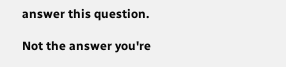answer this question.

Not the answer you're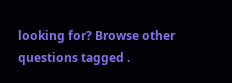looking for? Browse other questions tagged .